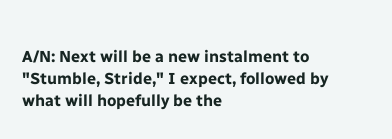A/N: Next will be a new instalment to "Stumble, Stride," I expect, followed by what will hopefully be the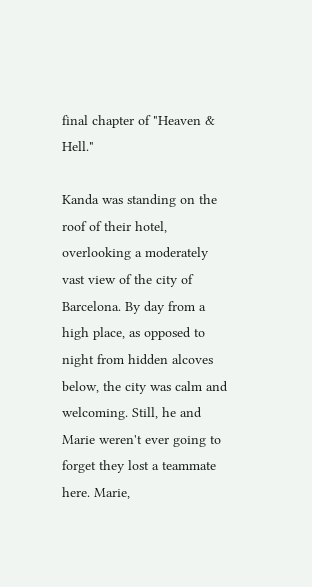final chapter of "Heaven & Hell."

Kanda was standing on the roof of their hotel, overlooking a moderately vast view of the city of Barcelona. By day from a high place, as opposed to night from hidden alcoves below, the city was calm and welcoming. Still, he and Marie weren't ever going to forget they lost a teammate here. Marie,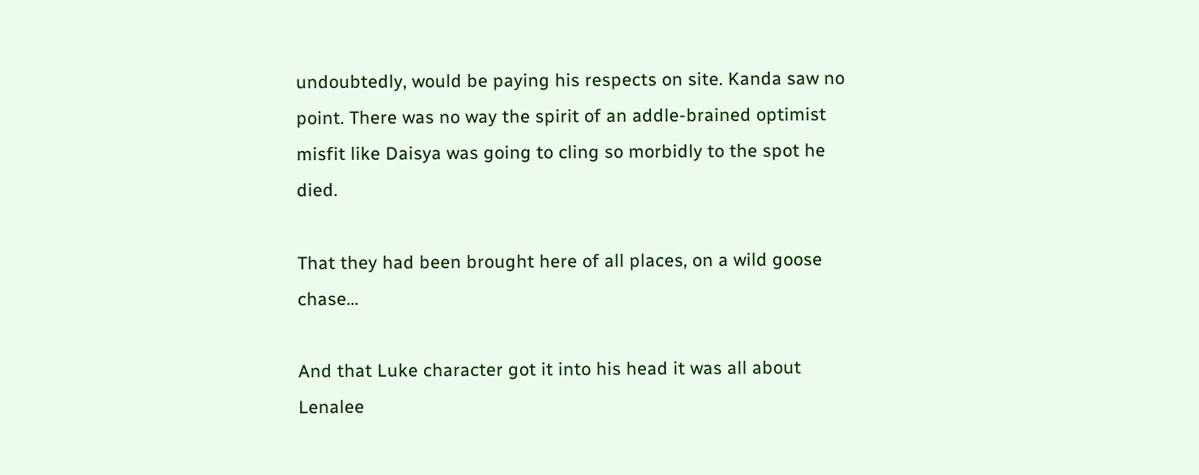undoubtedly, would be paying his respects on site. Kanda saw no point. There was no way the spirit of an addle-brained optimist misfit like Daisya was going to cling so morbidly to the spot he died.

That they had been brought here of all places, on a wild goose chase…

And that Luke character got it into his head it was all about Lenalee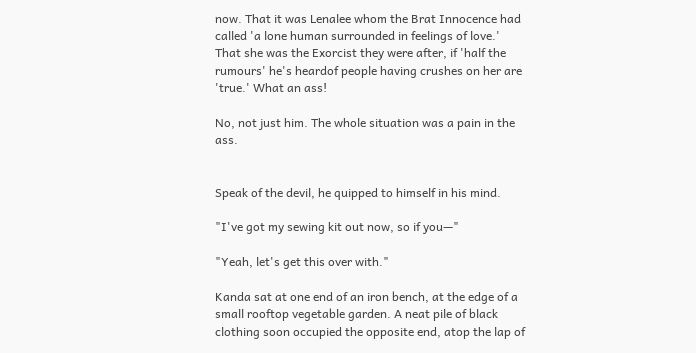now. That it was Lenalee whom the Brat Innocence had called 'a lone human surrounded in feelings of love.' That she was the Exorcist they were after, if 'half the rumours' he's heardof people having crushes on her are 'true.' What an ass!

No, not just him. The whole situation was a pain in the ass.


Speak of the devil, he quipped to himself in his mind.

"I've got my sewing kit out now, so if you—"

"Yeah, let's get this over with."

Kanda sat at one end of an iron bench, at the edge of a small rooftop vegetable garden. A neat pile of black clothing soon occupied the opposite end, atop the lap of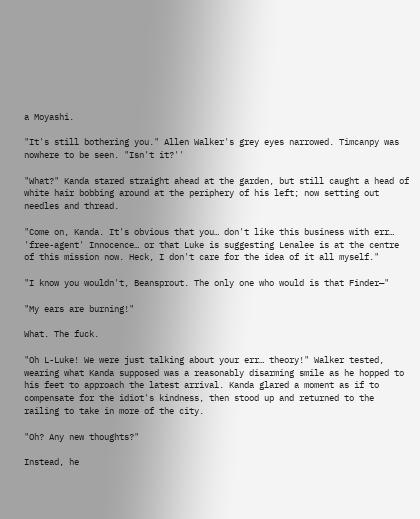a Moyashi.

"It's still bothering you." Allen Walker's grey eyes narrowed. Timcanpy was nowhere to be seen. "Isn't it?''

"What?" Kanda stared straight ahead at the garden, but still caught a head of white hair bobbing around at the periphery of his left; now setting out needles and thread.

"Come on, Kanda. It's obvious that you… don't like this business with err… 'free-agent' Innocence… or that Luke is suggesting Lenalee is at the centre of this mission now. Heck, I don't care for the idea of it all myself."

"I know you wouldn't, Beansprout. The only one who would is that Finder—"

"My ears are burning!"

What. The fuck.

"Oh L-Luke! We were just talking about your err… theory!" Walker tested, wearing what Kanda supposed was a reasonably disarming smile as he hopped to his feet to approach the latest arrival. Kanda glared a moment as if to compensate for the idiot's kindness, then stood up and returned to the railing to take in more of the city.

"Oh? Any new thoughts?"

Instead, he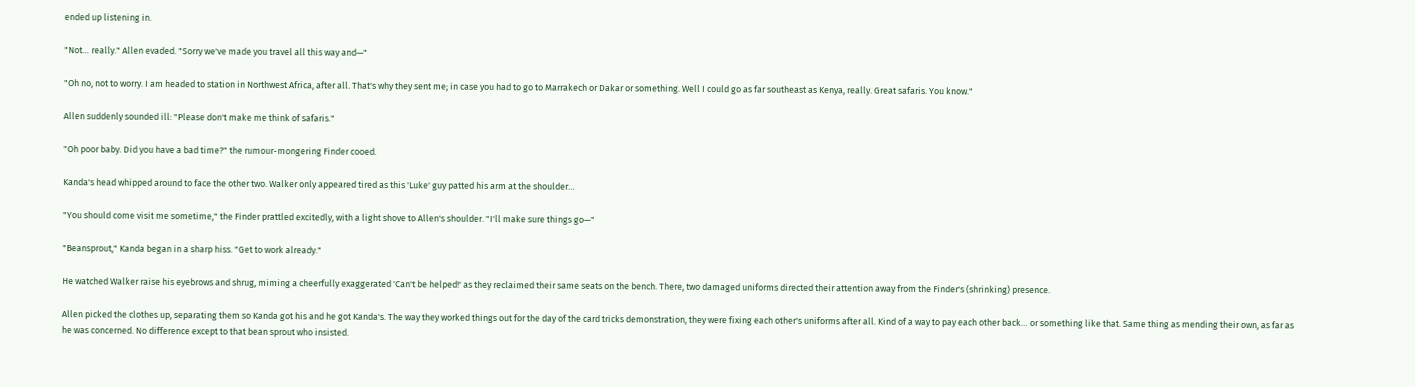ended up listening in.

"Not… really." Allen evaded. "Sorry we've made you travel all this way and—"

"Oh no, not to worry. I am headed to station in Northwest Africa, after all. That's why they sent me; in case you had to go to Marrakech or Dakar or something. Well I could go as far southeast as Kenya, really. Great safaris. You know."

Allen suddenly sounded ill: "Please don't make me think of safaris."

"Oh poor baby. Did you have a bad time?" the rumour-mongering Finder cooed.

Kanda's head whipped around to face the other two. Walker only appeared tired as this 'Luke' guy patted his arm at the shoulder…

"You should come visit me sometime," the Finder prattled excitedly, with a light shove to Allen's shoulder. "I'll make sure things go—"

"Beansprout," Kanda began in a sharp hiss. "Get to work already."

He watched Walker raise his eyebrows and shrug, miming a cheerfully exaggerated 'Can't be helped!' as they reclaimed their same seats on the bench. There, two damaged uniforms directed their attention away from the Finder's (shrinking) presence.

Allen picked the clothes up, separating them so Kanda got his and he got Kanda's. The way they worked things out for the day of the card tricks demonstration, they were fixing each other's uniforms after all. Kind of a way to pay each other back… or something like that. Same thing as mending their own, as far as he was concerned. No difference except to that bean sprout who insisted.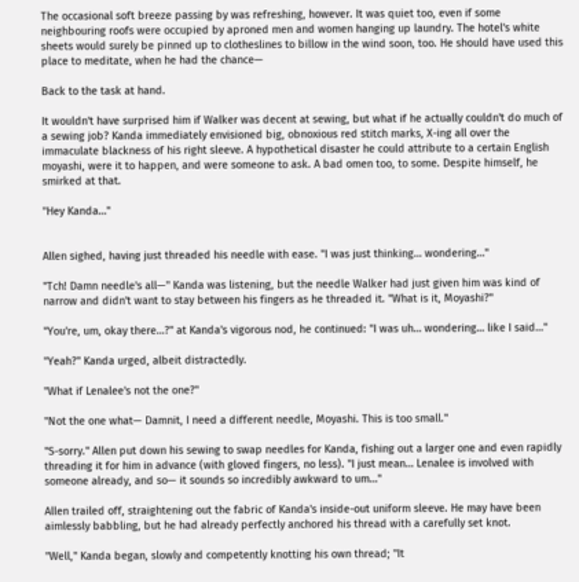The occasional soft breeze passing by was refreshing, however. It was quiet too, even if some neighbouring roofs were occupied by aproned men and women hanging up laundry. The hotel's white sheets would surely be pinned up to clotheslines to billow in the wind soon, too. He should have used this place to meditate, when he had the chance—

Back to the task at hand.

It wouldn't have surprised him if Walker was decent at sewing, but what if he actually couldn't do much of a sewing job? Kanda immediately envisioned big, obnoxious red stitch marks, X-ing all over the immaculate blackness of his right sleeve. A hypothetical disaster he could attribute to a certain English moyashi, were it to happen, and were someone to ask. A bad omen too, to some. Despite himself, he smirked at that.

"Hey Kanda…"


Allen sighed, having just threaded his needle with ease. "I was just thinking… wondering…"

"Tch! Damn needle's all—" Kanda was listening, but the needle Walker had just given him was kind of narrow and didn't want to stay between his fingers as he threaded it. "What is it, Moyashi?"

"You're, um, okay there…?" at Kanda's vigorous nod, he continued: "I was uh… wondering… like I said…"

"Yeah?" Kanda urged, albeit distractedly.

"What if Lenalee's not the one?"

"Not the one what— Damnit, I need a different needle, Moyashi. This is too small."

"S-sorry." Allen put down his sewing to swap needles for Kanda, fishing out a larger one and even rapidly threading it for him in advance (with gloved fingers, no less). "I just mean… Lenalee is involved with someone already, and so— it sounds so incredibly awkward to um…"

Allen trailed off, straightening out the fabric of Kanda's inside-out uniform sleeve. He may have been aimlessly babbling, but he had already perfectly anchored his thread with a carefully set knot.

"Well," Kanda began, slowly and competently knotting his own thread; "It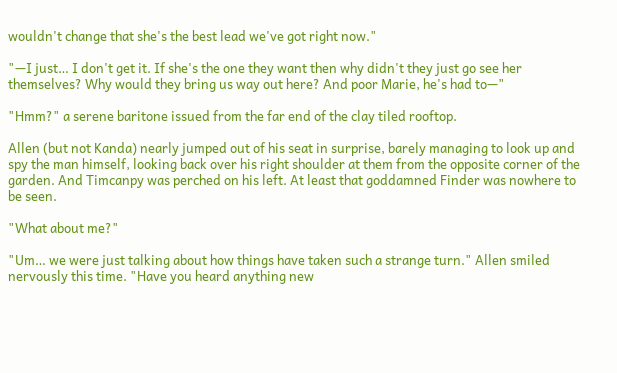wouldn't change that she's the best lead we've got right now."

"—I just… I don't get it. If she's the one they want then why didn't they just go see her themselves? Why would they bring us way out here? And poor Marie, he's had to—"

"Hmm?" a serene baritone issued from the far end of the clay tiled rooftop.

Allen (but not Kanda) nearly jumped out of his seat in surprise, barely managing to look up and spy the man himself, looking back over his right shoulder at them from the opposite corner of the garden. And Timcanpy was perched on his left. At least that goddamned Finder was nowhere to be seen.

"What about me?"

"Um… we were just talking about how things have taken such a strange turn." Allen smiled nervously this time. "Have you heard anything new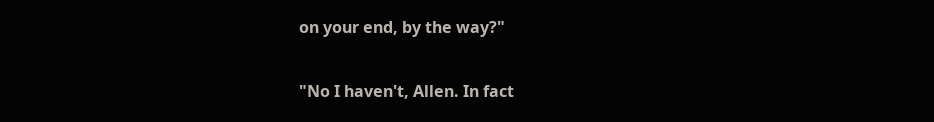on your end, by the way?"

"No I haven't, Allen. In fact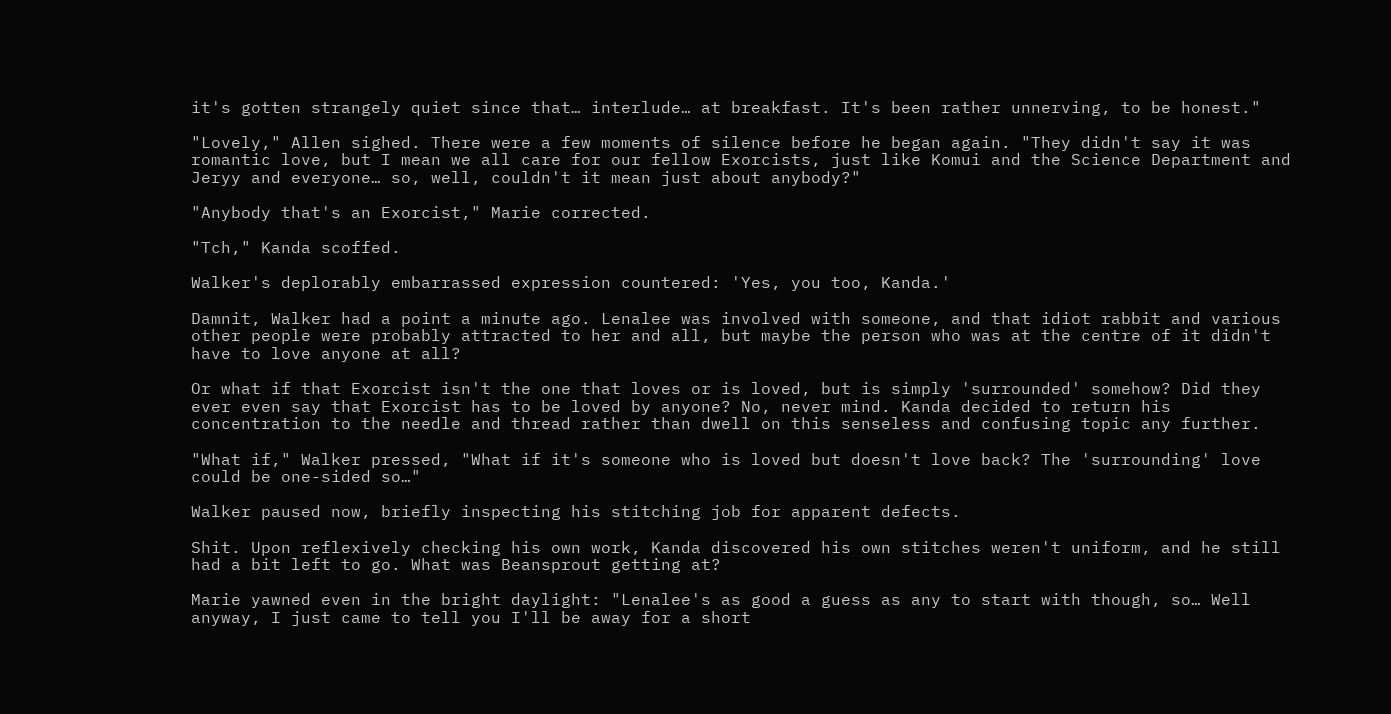it's gotten strangely quiet since that… interlude… at breakfast. It's been rather unnerving, to be honest."

"Lovely," Allen sighed. There were a few moments of silence before he began again. "They didn't say it was romantic love, but I mean we all care for our fellow Exorcists, just like Komui and the Science Department and Jeryy and everyone… so, well, couldn't it mean just about anybody?"

"Anybody that's an Exorcist," Marie corrected.

"Tch," Kanda scoffed.

Walker's deplorably embarrassed expression countered: 'Yes, you too, Kanda.'

Damnit, Walker had a point a minute ago. Lenalee was involved with someone, and that idiot rabbit and various other people were probably attracted to her and all, but maybe the person who was at the centre of it didn't have to love anyone at all?

Or what if that Exorcist isn't the one that loves or is loved, but is simply 'surrounded' somehow? Did they ever even say that Exorcist has to be loved by anyone? No, never mind. Kanda decided to return his concentration to the needle and thread rather than dwell on this senseless and confusing topic any further.

"What if," Walker pressed, "What if it's someone who is loved but doesn't love back? The 'surrounding' love could be one-sided so…"

Walker paused now, briefly inspecting his stitching job for apparent defects.

Shit. Upon reflexively checking his own work, Kanda discovered his own stitches weren't uniform, and he still had a bit left to go. What was Beansprout getting at?

Marie yawned even in the bright daylight: "Lenalee's as good a guess as any to start with though, so… Well anyway, I just came to tell you I'll be away for a short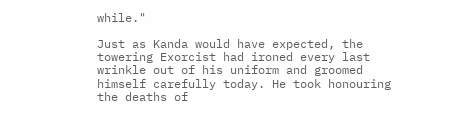while."

Just as Kanda would have expected, the towering Exorcist had ironed every last wrinkle out of his uniform and groomed himself carefully today. He took honouring the deaths of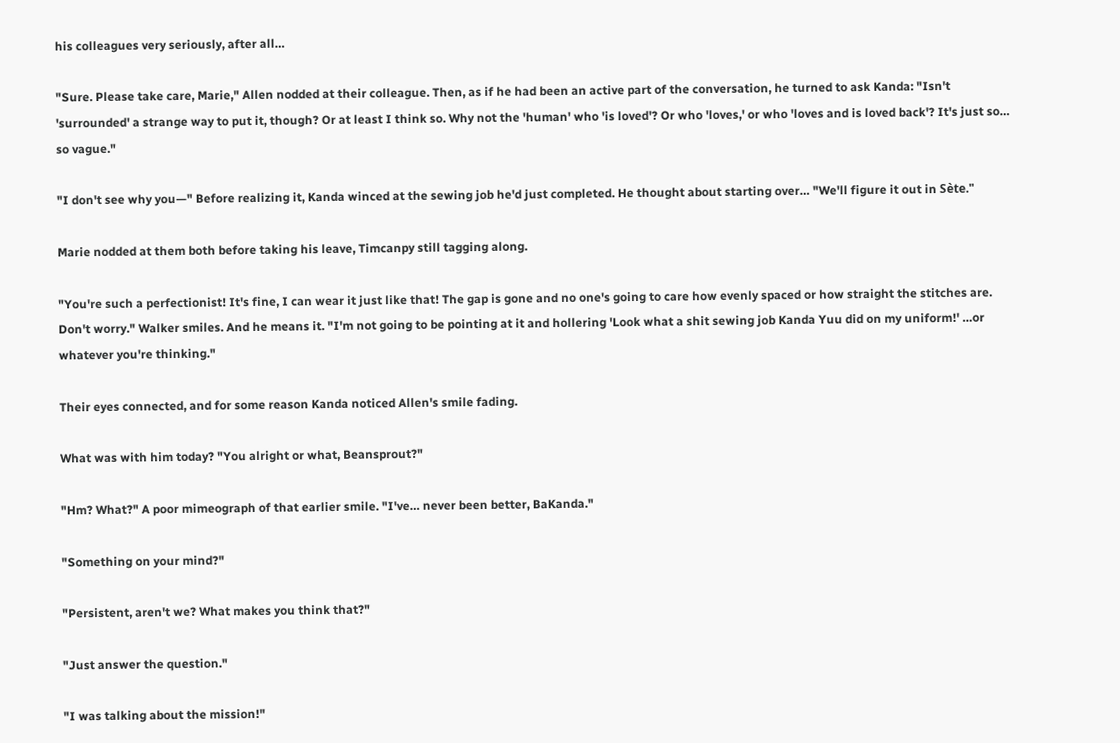his colleagues very seriously, after all…

"Sure. Please take care, Marie," Allen nodded at their colleague. Then, as if he had been an active part of the conversation, he turned to ask Kanda: "Isn't 'surrounded' a strange way to put it, though? Or at least I think so. Why not the 'human' who 'is loved'? Or who 'loves,' or who 'loves and is loved back'? It's just so… so vague."

"I don't see why you—" Before realizing it, Kanda winced at the sewing job he'd just completed. He thought about starting over… "We'll figure it out in Sète."

Marie nodded at them both before taking his leave, Timcanpy still tagging along.

"You're such a perfectionist! It's fine, I can wear it just like that! The gap is gone and no one's going to care how evenly spaced or how straight the stitches are. Don't worry." Walker smiles. And he means it. "I'm not going to be pointing at it and hollering 'Look what a shit sewing job Kanda Yuu did on my uniform!' …or whatever you're thinking."

Their eyes connected, and for some reason Kanda noticed Allen's smile fading.

What was with him today? "You alright or what, Beansprout?"

"Hm? What?" A poor mimeograph of that earlier smile. "I've… never been better, BaKanda."

"Something on your mind?"

"Persistent, aren't we? What makes you think that?"

"Just answer the question."

"I was talking about the mission!"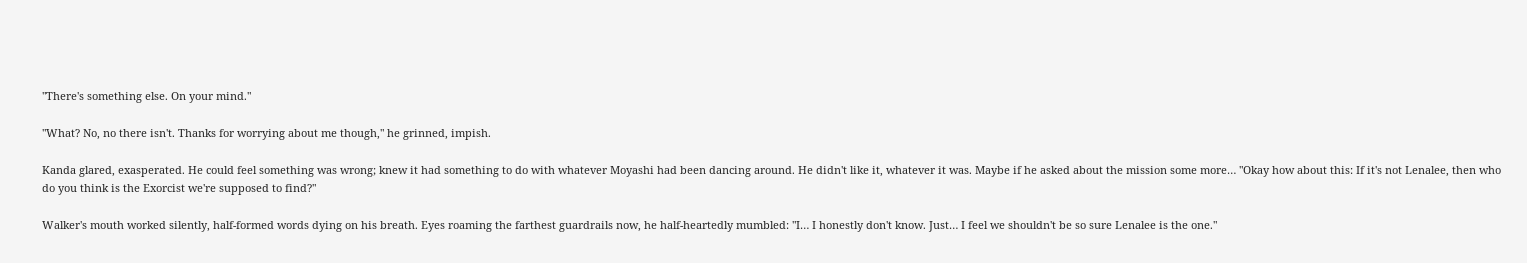"There's something else. On your mind."

"What? No, no there isn't. Thanks for worrying about me though," he grinned, impish.

Kanda glared, exasperated. He could feel something was wrong; knew it had something to do with whatever Moyashi had been dancing around. He didn't like it, whatever it was. Maybe if he asked about the mission some more… "Okay how about this: If it's not Lenalee, then who do you think is the Exorcist we're supposed to find?"

Walker's mouth worked silently, half-formed words dying on his breath. Eyes roaming the farthest guardrails now, he half-heartedly mumbled: "I… I honestly don't know. Just… I feel we shouldn't be so sure Lenalee is the one."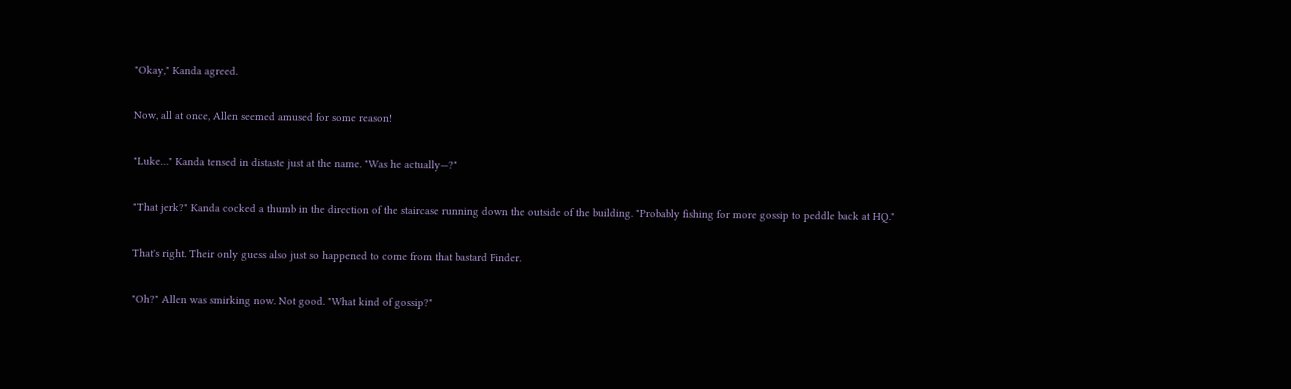"Okay," Kanda agreed.

Now, all at once, Allen seemed amused for some reason!

"Luke…" Kanda tensed in distaste just at the name. "Was he actually—?"

"That jerk?" Kanda cocked a thumb in the direction of the staircase running down the outside of the building. "Probably fishing for more gossip to peddle back at HQ."

That's right. Their only guess also just so happened to come from that bastard Finder.

"Oh?" Allen was smirking now. Not good. "What kind of gossip?"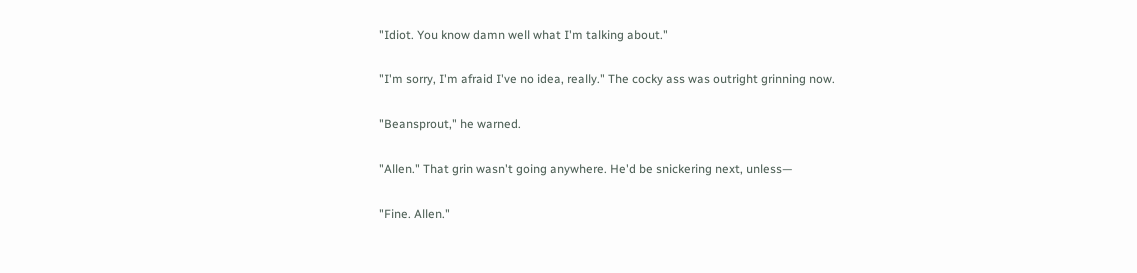"Idiot. You know damn well what I'm talking about."

"I'm sorry, I'm afraid I've no idea, really." The cocky ass was outright grinning now.

"Beansprout," he warned.

"Allen." That grin wasn't going anywhere. He'd be snickering next, unless—

"Fine. Allen."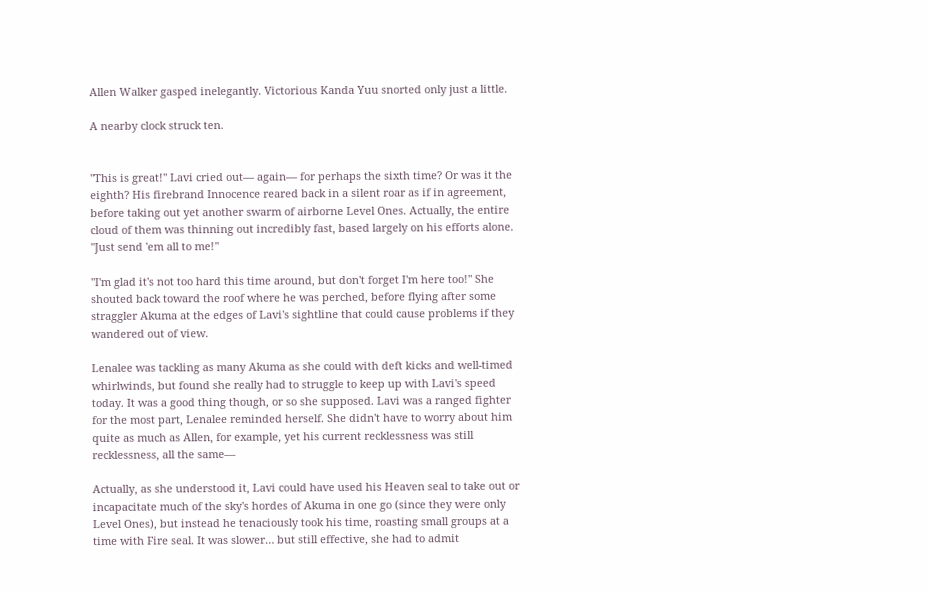Allen Walker gasped inelegantly. Victorious Kanda Yuu snorted only just a little.

A nearby clock struck ten.


"This is great!" Lavi cried out— again— for perhaps the sixth time? Or was it the eighth? His firebrand Innocence reared back in a silent roar as if in agreement, before taking out yet another swarm of airborne Level Ones. Actually, the entire cloud of them was thinning out incredibly fast, based largely on his efforts alone. "Just send 'em all to me!"

"I'm glad it's not too hard this time around, but don't forget I'm here too!" She shouted back toward the roof where he was perched, before flying after some straggler Akuma at the edges of Lavi's sightline that could cause problems if they wandered out of view.

Lenalee was tackling as many Akuma as she could with deft kicks and well-timed whirlwinds, but found she really had to struggle to keep up with Lavi's speed today. It was a good thing though, or so she supposed. Lavi was a ranged fighter for the most part, Lenalee reminded herself. She didn't have to worry about him quite as much as Allen, for example, yet his current recklessness was still recklessness, all the same—

Actually, as she understood it, Lavi could have used his Heaven seal to take out or incapacitate much of the sky's hordes of Akuma in one go (since they were only Level Ones), but instead he tenaciously took his time, roasting small groups at a time with Fire seal. It was slower… but still effective, she had to admit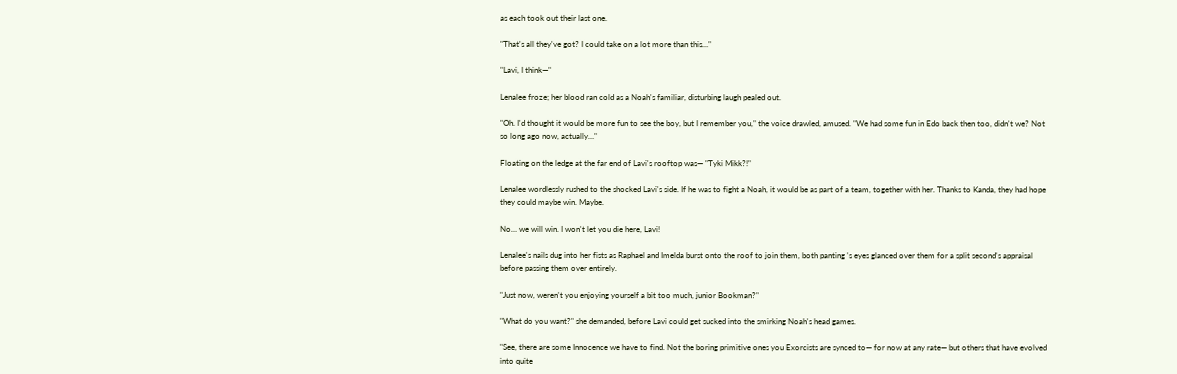as each took out their last one.

"That's all they've got? I could take on a lot more than this…"

"Lavi, I think—"

Lenalee froze; her blood ran cold as a Noah's familiar, disturbing laugh pealed out.

"Oh. I'd thought it would be more fun to see the boy, but I remember you," the voice drawled, amused. "We had some fun in Edo back then too, didn't we? Not so long ago now, actually…"

Floating on the ledge at the far end of Lavi's rooftop was— "Tyki Mikk?!"

Lenalee wordlessly rushed to the shocked Lavi's side. If he was to fight a Noah, it would be as part of a team, together with her. Thanks to Kanda, they had hope they could maybe win. Maybe.

No… we will win. I won't let you die here, Lavi!

Lenalee's nails dug into her fists as Raphael and Imelda burst onto the roof to join them, both panting 's eyes glanced over them for a split second's appraisal before passing them over entirely.

"Just now, weren't you enjoying yourself a bit too much, junior Bookman?"

"What do you want?" she demanded, before Lavi could get sucked into the smirking Noah's head games.

"See, there are some Innocence we have to find. Not the boring primitive ones you Exorcists are synced to— for now at any rate— but others that have evolved into quite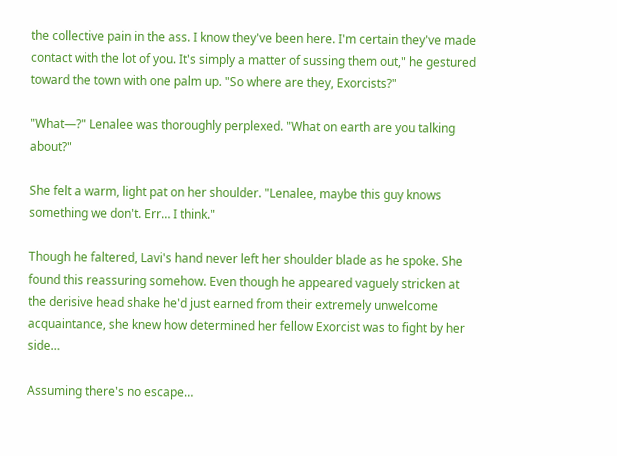the collective pain in the ass. I know they've been here. I'm certain they've made contact with the lot of you. It's simply a matter of sussing them out," he gestured toward the town with one palm up. "So where are they, Exorcists?"

"What—?" Lenalee was thoroughly perplexed. "What on earth are you talking about?"

She felt a warm, light pat on her shoulder. "Lenalee, maybe this guy knows something we don't. Err… I think."

Though he faltered, Lavi's hand never left her shoulder blade as he spoke. She found this reassuring somehow. Even though he appeared vaguely stricken at the derisive head shake he'd just earned from their extremely unwelcome acquaintance, she knew how determined her fellow Exorcist was to fight by her side…

Assuming there's no escape…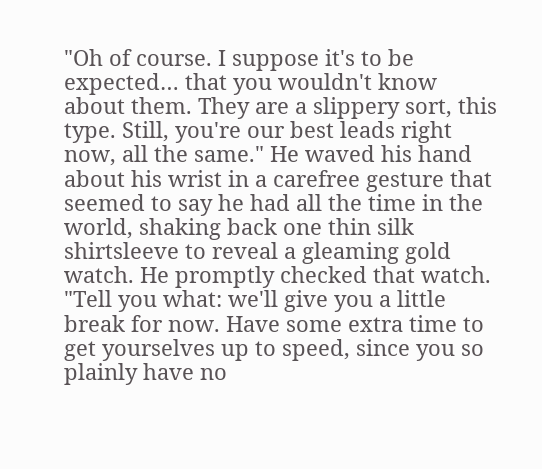"Oh of course. I suppose it's to be expected… that you wouldn't know about them. They are a slippery sort, this type. Still, you're our best leads right now, all the same." He waved his hand about his wrist in a carefree gesture that seemed to say he had all the time in the world, shaking back one thin silk shirtsleeve to reveal a gleaming gold watch. He promptly checked that watch. "Tell you what: we'll give you a little break for now. Have some extra time to get yourselves up to speed, since you so plainly have no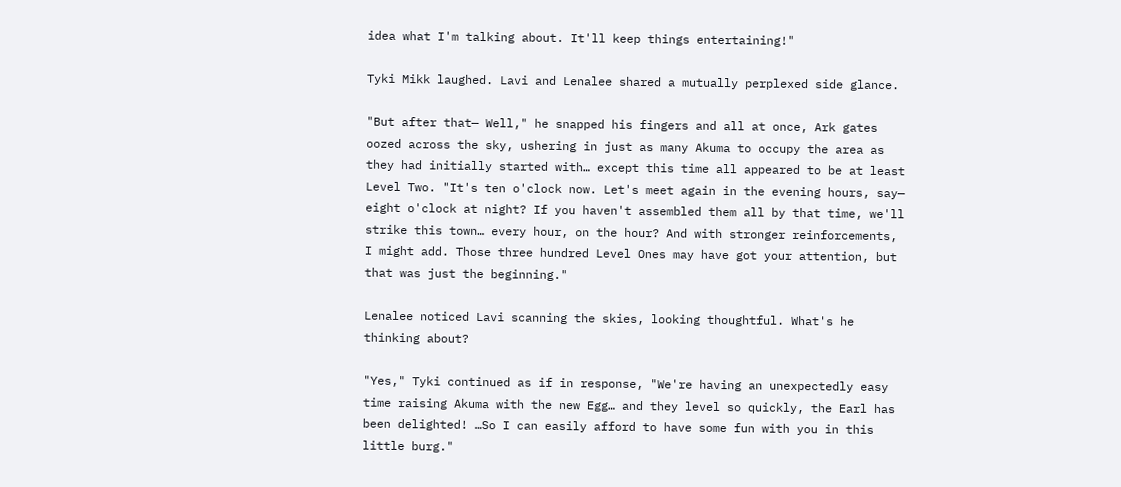idea what I'm talking about. It'll keep things entertaining!"

Tyki Mikk laughed. Lavi and Lenalee shared a mutually perplexed side glance.

"But after that— Well," he snapped his fingers and all at once, Ark gates oozed across the sky, ushering in just as many Akuma to occupy the area as they had initially started with… except this time all appeared to be at least Level Two. "It's ten o'clock now. Let's meet again in the evening hours, say— eight o'clock at night? If you haven't assembled them all by that time, we'll strike this town… every hour, on the hour? And with stronger reinforcements, I might add. Those three hundred Level Ones may have got your attention, but that was just the beginning."

Lenalee noticed Lavi scanning the skies, looking thoughtful. What's he thinking about?

"Yes," Tyki continued as if in response, "We're having an unexpectedly easy time raising Akuma with the new Egg… and they level so quickly, the Earl has been delighted! …So I can easily afford to have some fun with you in this little burg."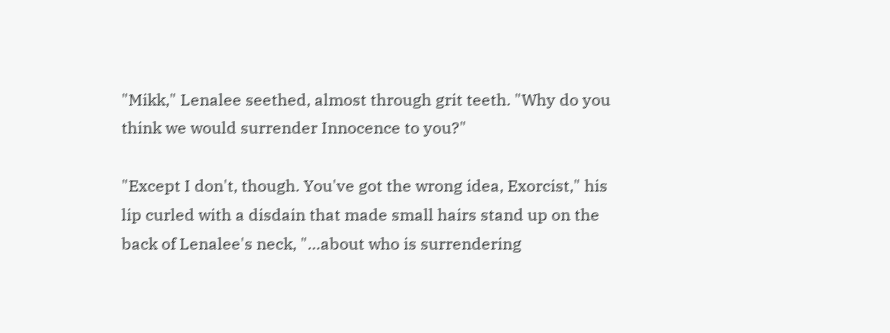"Mikk," Lenalee seethed, almost through grit teeth. "Why do you think we would surrender Innocence to you?"

"Except I don't, though. You've got the wrong idea, Exorcist," his lip curled with a disdain that made small hairs stand up on the back of Lenalee's neck, "…about who is surrendering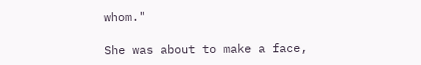whom."

She was about to make a face,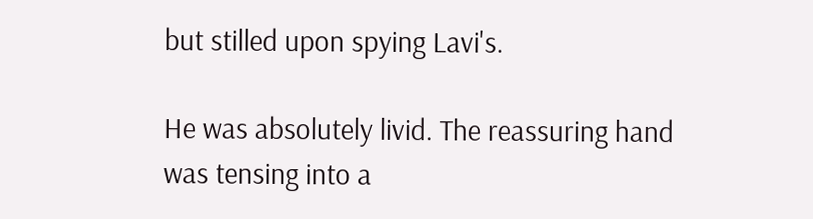but stilled upon spying Lavi's.

He was absolutely livid. The reassuring hand was tensing into a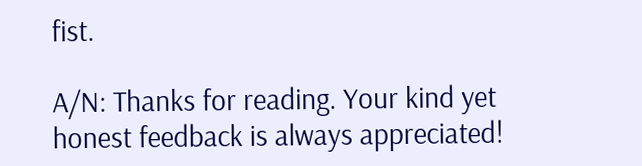fist.

A/N: Thanks for reading. Your kind yet honest feedback is always appreciated!